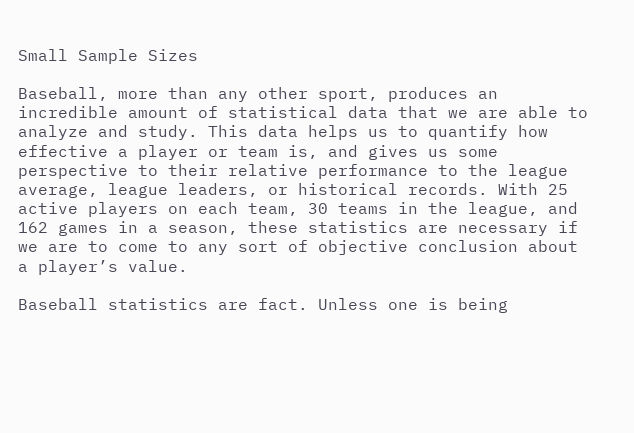Small Sample Sizes

Baseball, more than any other sport, produces an incredible amount of statistical data that we are able to analyze and study. This data helps us to quantify how effective a player or team is, and gives us some perspective to their relative performance to the league average, league leaders, or historical records. With 25 active players on each team, 30 teams in the league, and 162 games in a season, these statistics are necessary if we are to come to any sort of objective conclusion about a player’s value.

Baseball statistics are fact. Unless one is being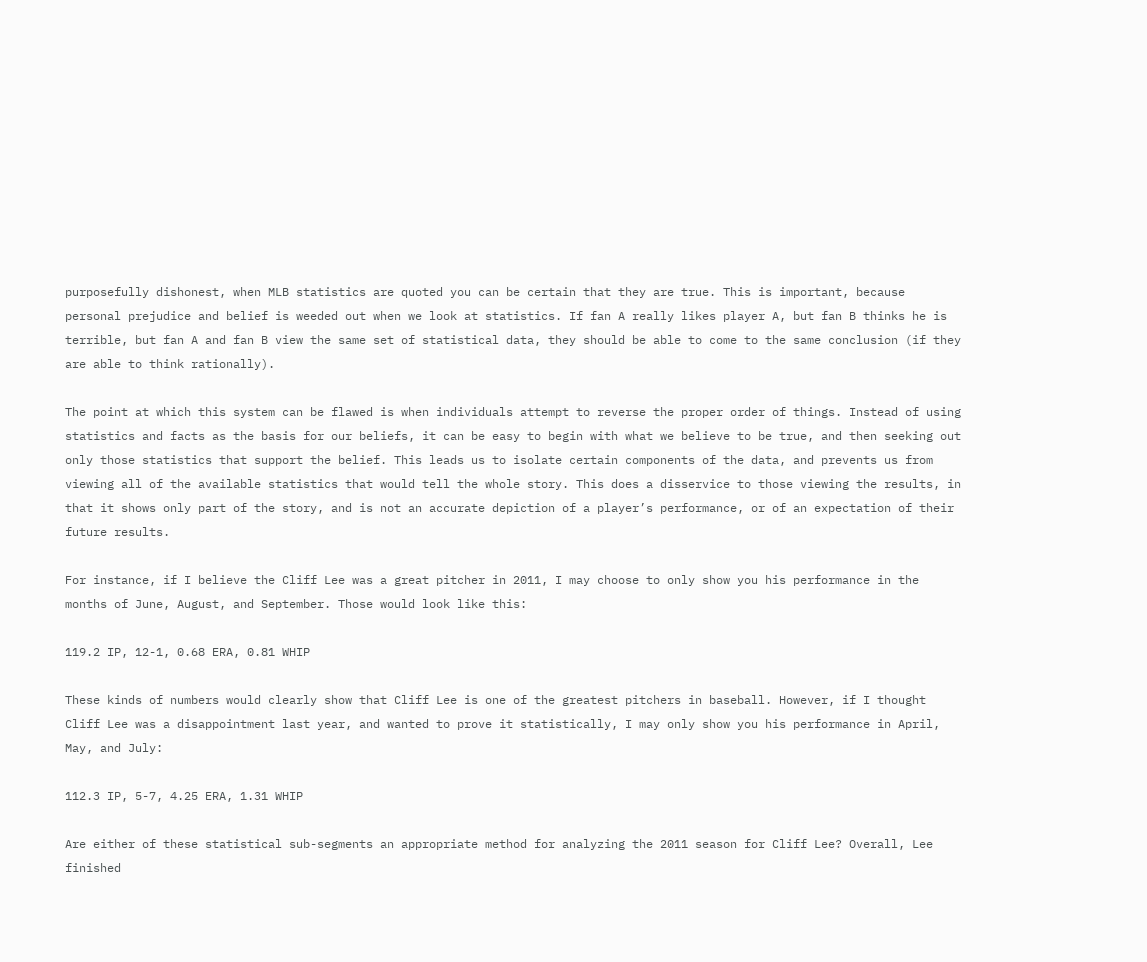purposefully dishonest, when MLB statistics are quoted you can be certain that they are true. This is important, because personal prejudice and belief is weeded out when we look at statistics. If fan A really likes player A, but fan B thinks he is terrible, but fan A and fan B view the same set of statistical data, they should be able to come to the same conclusion (if they are able to think rationally).

The point at which this system can be flawed is when individuals attempt to reverse the proper order of things. Instead of using statistics and facts as the basis for our beliefs, it can be easy to begin with what we believe to be true, and then seeking out only those statistics that support the belief. This leads us to isolate certain components of the data, and prevents us from viewing all of the available statistics that would tell the whole story. This does a disservice to those viewing the results, in that it shows only part of the story, and is not an accurate depiction of a player’s performance, or of an expectation of their future results.

For instance, if I believe the Cliff Lee was a great pitcher in 2011, I may choose to only show you his performance in the months of June, August, and September. Those would look like this:

119.2 IP, 12-1, 0.68 ERA, 0.81 WHIP

These kinds of numbers would clearly show that Cliff Lee is one of the greatest pitchers in baseball. However, if I thought Cliff Lee was a disappointment last year, and wanted to prove it statistically, I may only show you his performance in April, May, and July:

112.3 IP, 5-7, 4.25 ERA, 1.31 WHIP

Are either of these statistical sub-segments an appropriate method for analyzing the 2011 season for Cliff Lee? Overall, Lee finished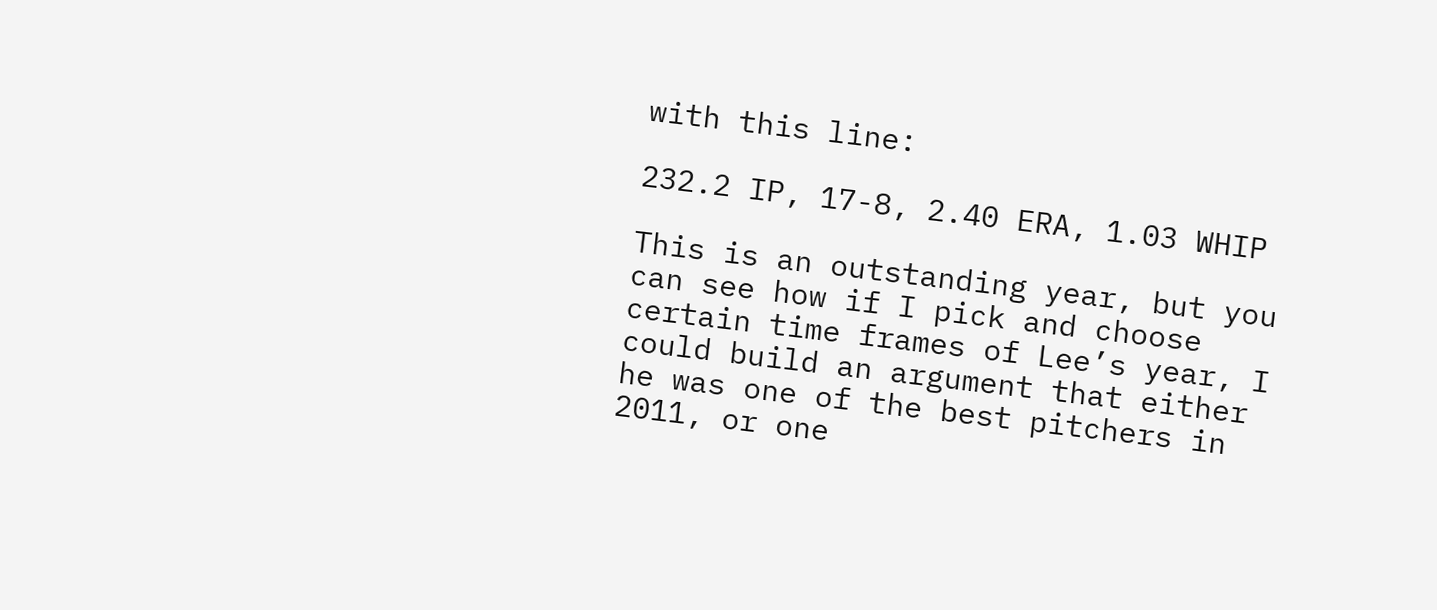with this line:

232.2 IP, 17-8, 2.40 ERA, 1.03 WHIP

This is an outstanding year, but you can see how if I pick and choose certain time frames of Lee’s year, I could build an argument that either he was one of the best pitchers in 2011, or one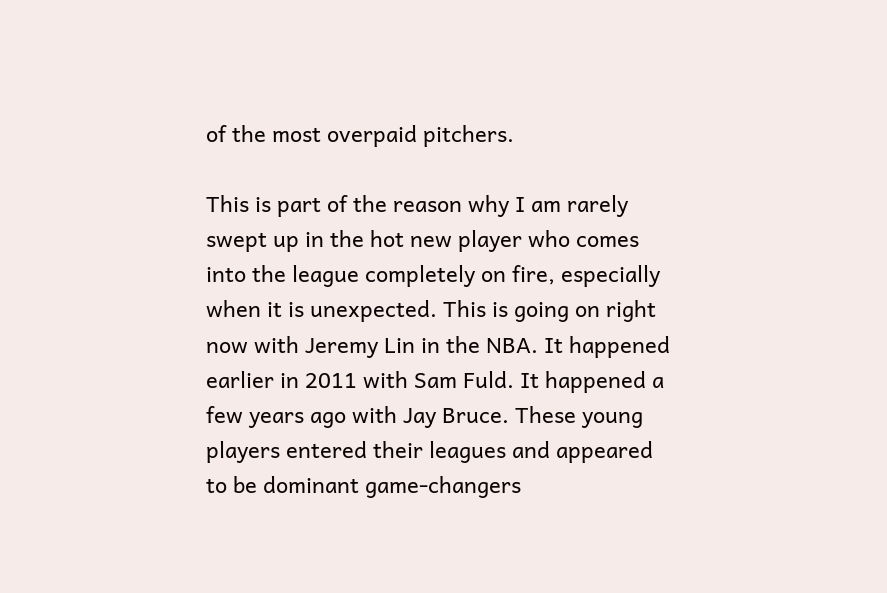of the most overpaid pitchers.

This is part of the reason why I am rarely swept up in the hot new player who comes into the league completely on fire, especially when it is unexpected. This is going on right now with Jeremy Lin in the NBA. It happened earlier in 2011 with Sam Fuld. It happened a few years ago with Jay Bruce. These young players entered their leagues and appeared to be dominant game-changers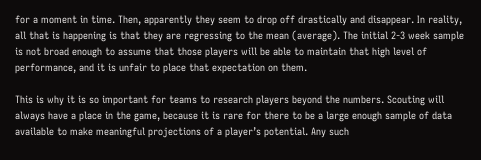for a moment in time. Then, apparently they seem to drop off drastically and disappear. In reality, all that is happening is that they are regressing to the mean (average). The initial 2-3 week sample is not broad enough to assume that those players will be able to maintain that high level of performance, and it is unfair to place that expectation on them.

This is why it is so important for teams to research players beyond the numbers. Scouting will always have a place in the game, because it is rare for there to be a large enough sample of data available to make meaningful projections of a player’s potential. Any such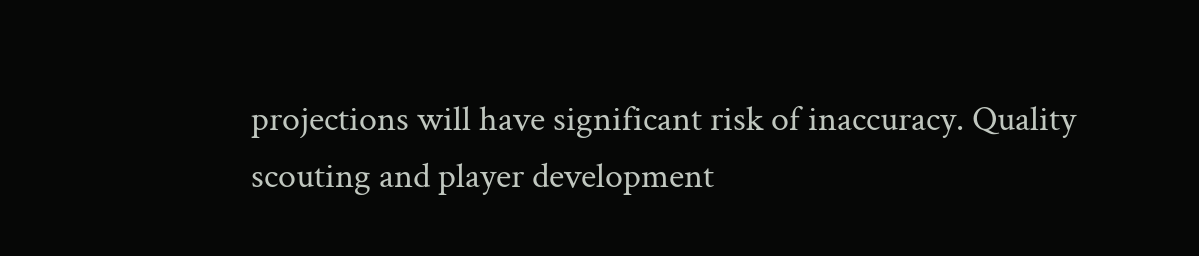projections will have significant risk of inaccuracy. Quality scouting and player development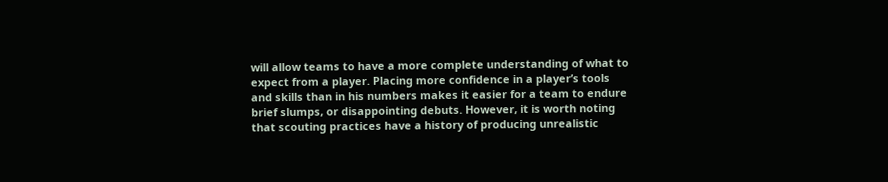will allow teams to have a more complete understanding of what to expect from a player. Placing more confidence in a player’s tools and skills than in his numbers makes it easier for a team to endure brief slumps, or disappointing debuts. However, it is worth noting that scouting practices have a history of producing unrealistic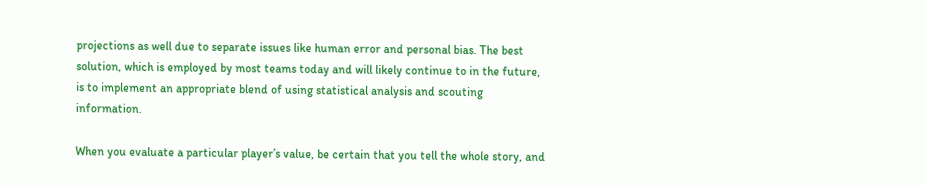projections as well due to separate issues like human error and personal bias. The best solution, which is employed by most teams today and will likely continue to in the future, is to implement an appropriate blend of using statistical analysis and scouting information.

When you evaluate a particular player’s value, be certain that you tell the whole story, and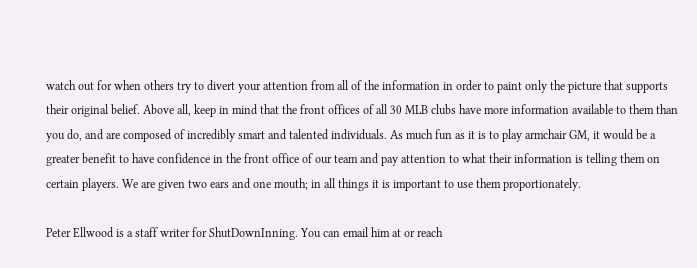watch out for when others try to divert your attention from all of the information in order to paint only the picture that supports their original belief. Above all, keep in mind that the front offices of all 30 MLB clubs have more information available to them than you do, and are composed of incredibly smart and talented individuals. As much fun as it is to play armchair GM, it would be a greater benefit to have confidence in the front office of our team and pay attention to what their information is telling them on certain players. We are given two ears and one mouth; in all things it is important to use them proportionately.

Peter Ellwood is a staff writer for ShutDownInning. You can email him at or reach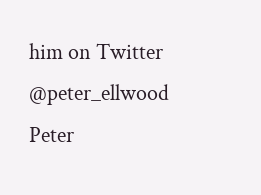him on Twitter @peter_ellwood
Peter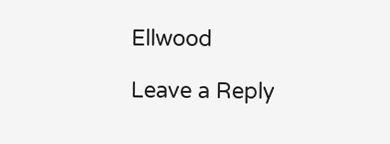Ellwood

Leave a Reply